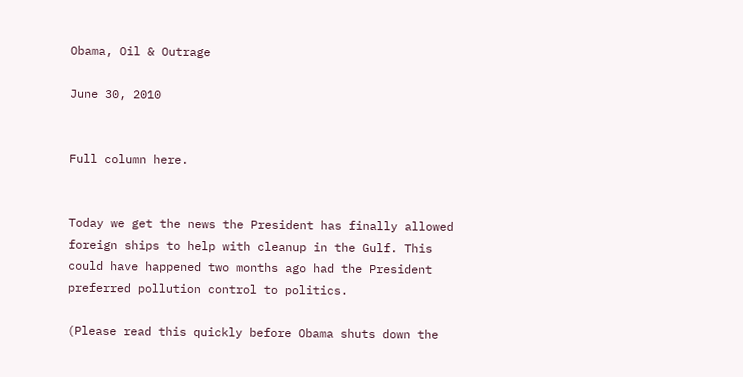Obama, Oil & Outrage

June 30, 2010


Full column here.


Today we get the news the President has finally allowed foreign ships to help with cleanup in the Gulf. This could have happened two months ago had the President preferred pollution control to politics.

(Please read this quickly before Obama shuts down the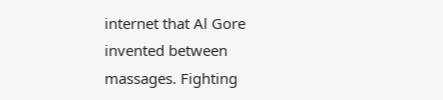internet that Al Gore invented between massages. Fighting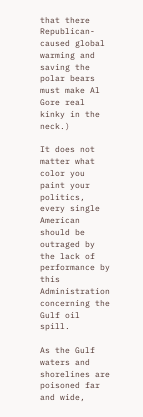that there Republican-caused global warming and saving the polar bears must make Al Gore real kinky in the neck.)

It does not matter what color you paint your politics, every single American should be outraged by the lack of performance by this Administration concerning the Gulf oil spill.

As the Gulf waters and shorelines are poisoned far and wide,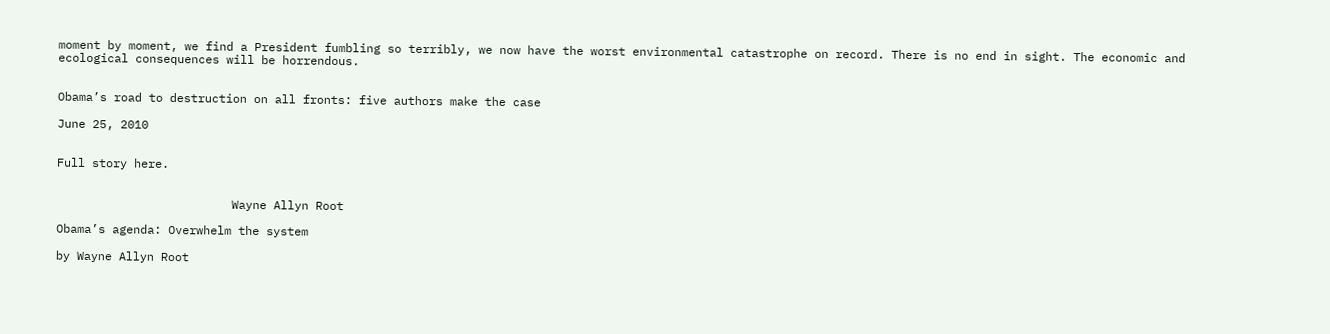moment by moment, we find a President fumbling so terribly, we now have the worst environmental catastrophe on record. There is no end in sight. The economic and ecological consequences will be horrendous.


Obama’s road to destruction on all fronts: five authors make the case

June 25, 2010


Full story here.


                         Wayne Allyn Root

Obama’s agenda: Overwhelm the system

by Wayne Allyn Root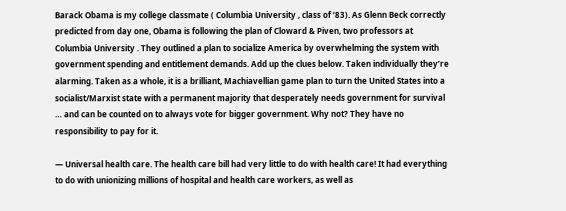Barack Obama is my college classmate ( Columbia University , class of ’83). As Glenn Beck correctly predicted from day one, Obama is following the plan of Cloward & Piven, two professors at Columbia University . They outlined a plan to socialize America by overwhelming the system with government spending and entitlement demands. Add up the clues below. Taken individually they’re alarming. Taken as a whole, it is a brilliant, Machiavellian game plan to turn the United States into a socialist/Marxist state with a permanent majority that desperately needs government for survival … and can be counted on to always vote for bigger government. Why not? They have no responsibility to pay for it.

— Universal health care. The health care bill had very little to do with health care! It had everything to do with unionizing millions of hospital and health care workers, as well as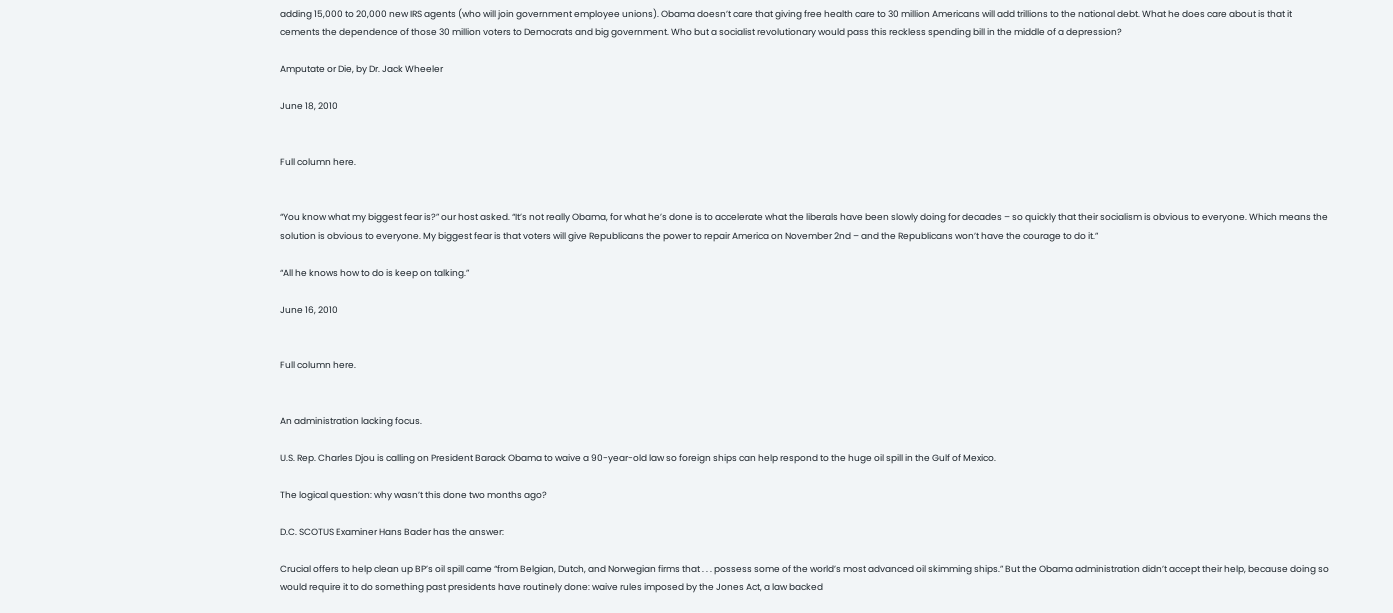adding 15,000 to 20,000 new IRS agents (who will join government employee unions). Obama doesn’t care that giving free health care to 30 million Americans will add trillions to the national debt. What he does care about is that it cements the dependence of those 30 million voters to Democrats and big government. Who but a socialist revolutionary would pass this reckless spending bill in the middle of a depression?

Amputate or Die, by Dr. Jack Wheeler

June 18, 2010


Full column here.


“You know what my biggest fear is?” our host asked. “It’s not really Obama, for what he’s done is to accelerate what the liberals have been slowly doing for decades – so quickly that their socialism is obvious to everyone. Which means the solution is obvious to everyone. My biggest fear is that voters will give Republicans the power to repair America on November 2nd – and the Republicans won’t have the courage to do it.”

“All he knows how to do is keep on talking.”

June 16, 2010


Full column here.


An administration lacking focus.

U.S. Rep. Charles Djou is calling on President Barack Obama to waive a 90-year-old law so foreign ships can help respond to the huge oil spill in the Gulf of Mexico.

The logical question: why wasn’t this done two months ago?

D.C. SCOTUS Examiner Hans Bader has the answer:

Crucial offers to help clean up BP’s oil spill came “from Belgian, Dutch, and Norwegian firms that . . . possess some of the world’s most advanced oil skimming ships.” But the Obama administration didn’t accept their help, because doing so would require it to do something past presidents have routinely done: waive rules imposed by the Jones Act, a law backed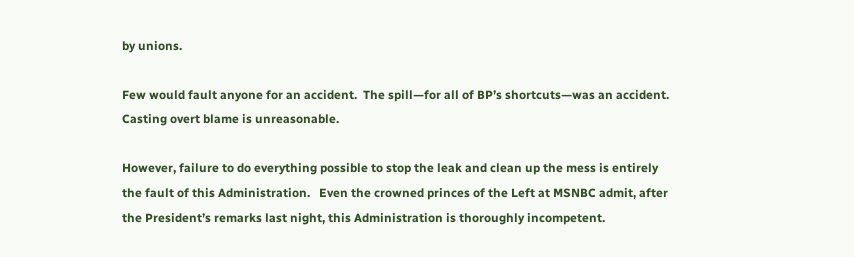by unions.

Few would fault anyone for an accident.  The spill—for all of BP’s shortcuts—was an accident.  Casting overt blame is unreasonable.

However, failure to do everything possible to stop the leak and clean up the mess is entirely the fault of this Administration.   Even the crowned princes of the Left at MSNBC admit, after the President’s remarks last night, this Administration is thoroughly incompetent.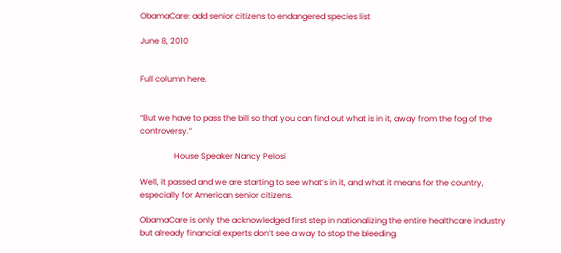ObamaCare: add senior citizens to endangered species list

June 8, 2010


Full column here.


“But we have to pass the bill so that you can find out what is in it, away from the fog of the controversy.”

                 House Speaker Nancy Pelosi

Well, it passed and we are starting to see what’s in it, and what it means for the country, especially for American senior citizens.

ObamaCare is only the acknowledged first step in nationalizing the entire healthcare industry but already financial experts don’t see a way to stop the bleeding.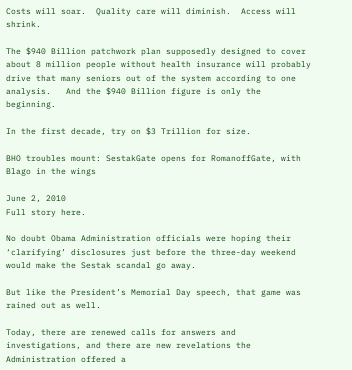Costs will soar.  Quality care will diminish.  Access will shrink.

The $940 Billion patchwork plan supposedly designed to cover about 8 million people without health insurance will probably drive that many seniors out of the system according to one analysis.   And the $940 Billion figure is only the beginning.

In the first decade, try on $3 Trillion for size.

BHO troubles mount: SestakGate opens for RomanoffGate, with Blago in the wings

June 2, 2010
Full story here.

No doubt Obama Administration officials were hoping their ‘clarifying’ disclosures just before the three-day weekend would make the Sestak scandal go away.

But like the President’s Memorial Day speech, that game was rained out as well.

Today, there are renewed calls for answers and investigations, and there are new revelations the Administration offered a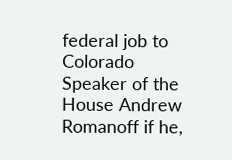federal job to Colorado Speaker of the House Andrew Romanoff if he,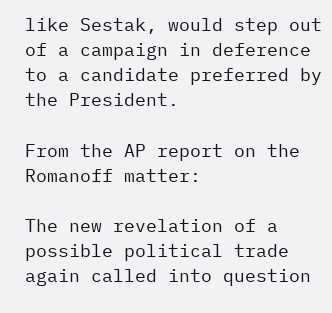like Sestak, would step out of a campaign in deference to a candidate preferred by the President.

From the AP report on the Romanoff matter:

The new revelation of a possible political trade again called into question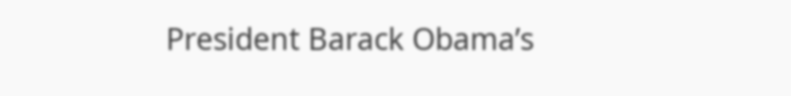President Barack Obama’s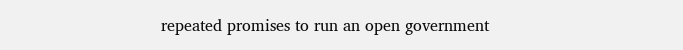repeated promises to run an open government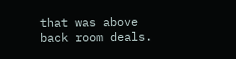that was above back room deals.